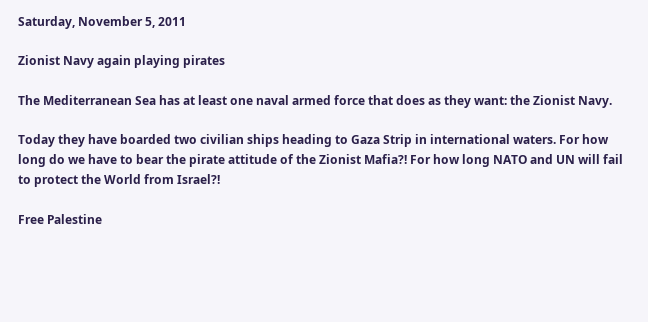Saturday, November 5, 2011

Zionist Navy again playing pirates

The Mediterranean Sea has at least one naval armed force that does as they want: the Zionist Navy.

Today they have boarded two civilian ships heading to Gaza Strip in international waters. For how long do we have to bear the pirate attitude of the Zionist Mafia?! For how long NATO and UN will fail to protect the World from Israel?!

Free Palestine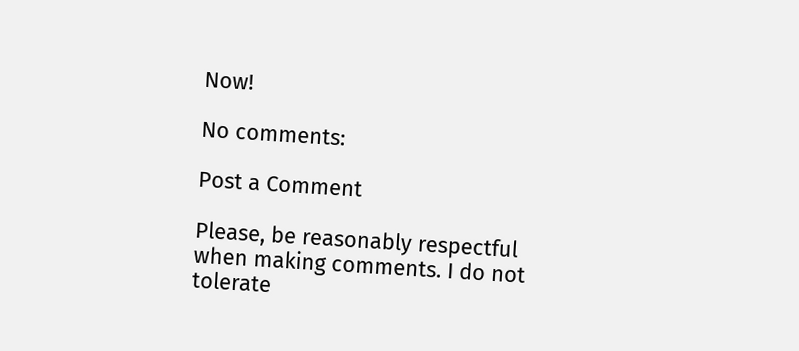Now!

No comments:

Post a Comment

Please, be reasonably respectful when making comments. I do not tolerate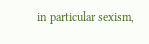in particular sexism,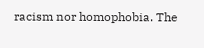racism nor homophobia. The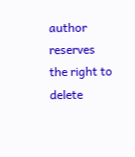author reserves the right to delete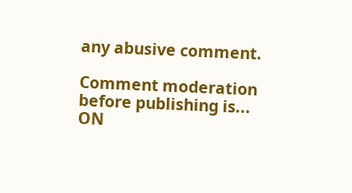any abusive comment.

Comment moderation before publishing is... ON